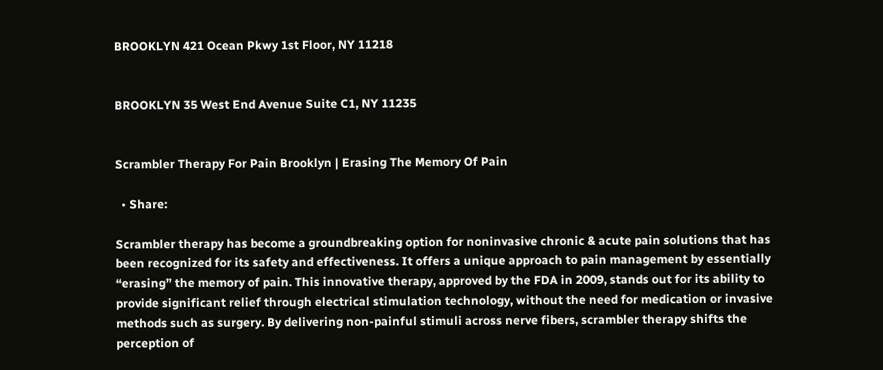BROOKLYN 421 Ocean Pkwy 1st Floor, NY 11218


BROOKLYN 35 West End Avenue Suite C1, NY 11235


Scrambler Therapy For Pain Brooklyn | Erasing The Memory Of Pain

  • Share:

Scrambler therapy has become a groundbreaking option for noninvasive chronic & acute pain solutions that has been recognized for its safety and effectiveness. It offers a unique approach to pain management by essentially “erasing” the memory of pain. This innovative therapy, approved by the FDA in 2009, stands out for its ability to provide significant relief through electrical stimulation technology, without the need for medication or invasive methods such as surgery. By delivering non-painful stimuli across nerve fibers, scrambler therapy shifts the perception of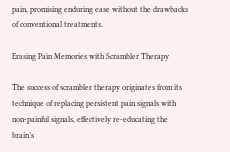pain, promising enduring ease without the drawbacks of conventional treatments.

Erasing Pain Memories with Scrambler Therapy

The success of scrambler therapy originates from its technique of replacing persistent pain signals with non-painful signals, effectively re-educating the brain’s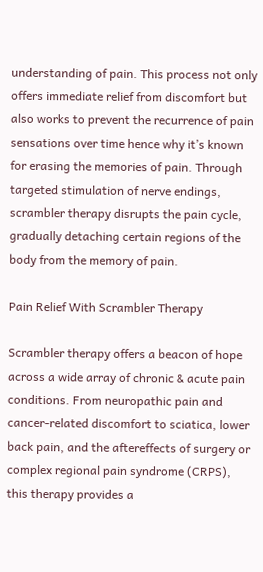understanding of pain. This process not only offers immediate relief from discomfort but also works to prevent the recurrence of pain sensations over time hence why it’s known for erasing the memories of pain. Through targeted stimulation of nerve endings, scrambler therapy disrupts the pain cycle, gradually detaching certain regions of the body from the memory of pain.

Pain Relief With Scrambler Therapy

Scrambler therapy offers a beacon of hope across a wide array of chronic & acute pain conditions. From neuropathic pain and cancer-related discomfort to sciatica, lower back pain, and the aftereffects of surgery or complex regional pain syndrome (CRPS), this therapy provides a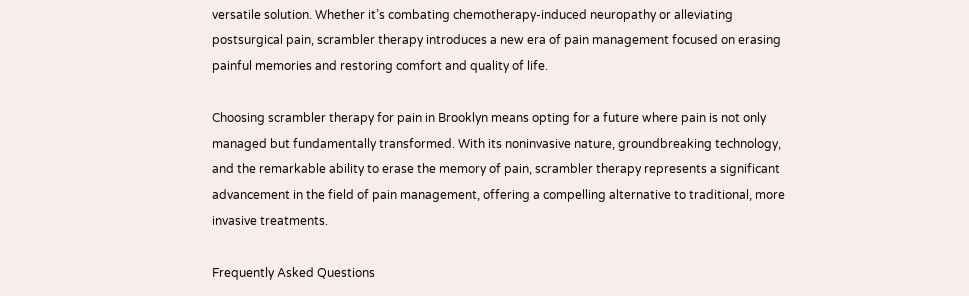versatile solution. Whether it’s combating chemotherapy-induced neuropathy or alleviating postsurgical pain, scrambler therapy introduces a new era of pain management focused on erasing painful memories and restoring comfort and quality of life.

Choosing scrambler therapy for pain in Brooklyn means opting for a future where pain is not only managed but fundamentally transformed. With its noninvasive nature, groundbreaking technology, and the remarkable ability to erase the memory of pain, scrambler therapy represents a significant advancement in the field of pain management, offering a compelling alternative to traditional, more invasive treatments.

Frequently Asked Questions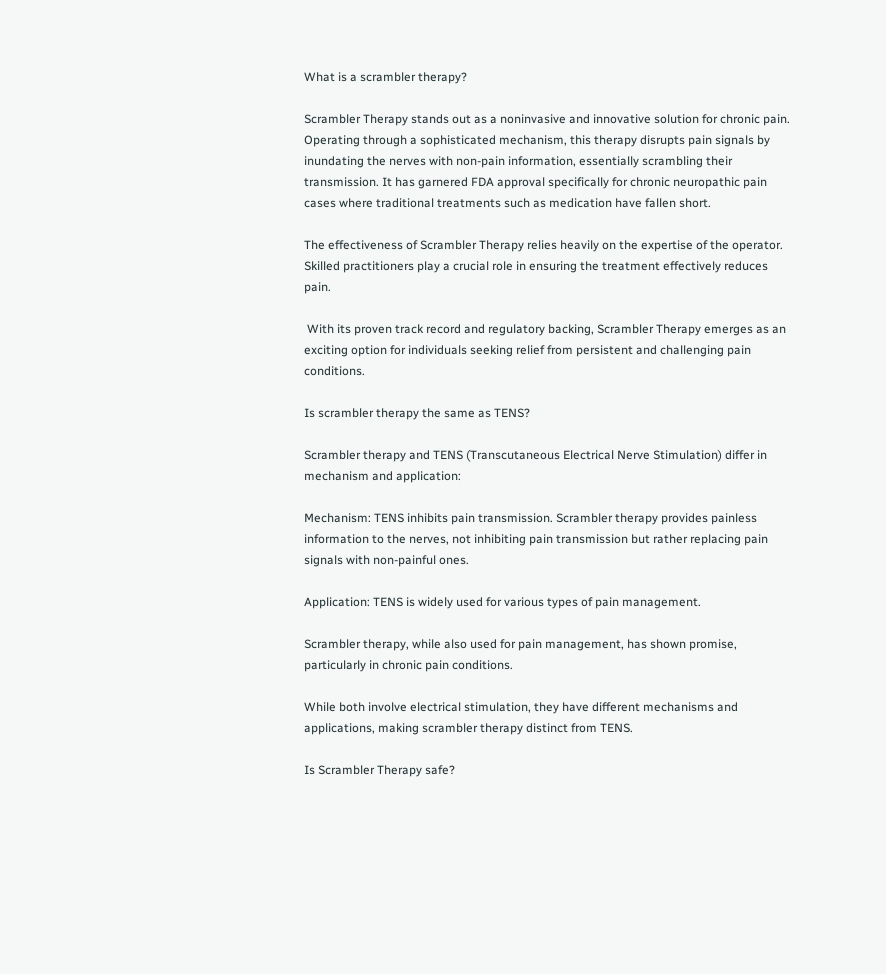What is a scrambler therapy?

Scrambler Therapy stands out as a noninvasive and innovative solution for chronic pain. Operating through a sophisticated mechanism, this therapy disrupts pain signals by inundating the nerves with non-pain information, essentially scrambling their transmission. It has garnered FDA approval specifically for chronic neuropathic pain cases where traditional treatments such as medication have fallen short.

The effectiveness of Scrambler Therapy relies heavily on the expertise of the operator. Skilled practitioners play a crucial role in ensuring the treatment effectively reduces pain.

 With its proven track record and regulatory backing, Scrambler Therapy emerges as an exciting option for individuals seeking relief from persistent and challenging pain conditions.

Is scrambler therapy the same as TENS?

Scrambler therapy and TENS (Transcutaneous Electrical Nerve Stimulation) differ in mechanism and application:

Mechanism: TENS inhibits pain transmission. Scrambler therapy provides painless information to the nerves, not inhibiting pain transmission but rather replacing pain signals with non-painful ones.

Application: TENS is widely used for various types of pain management.

Scrambler therapy, while also used for pain management, has shown promise, particularly in chronic pain conditions.

While both involve electrical stimulation, they have different mechanisms and applications, making scrambler therapy distinct from TENS.

Is Scrambler Therapy safe?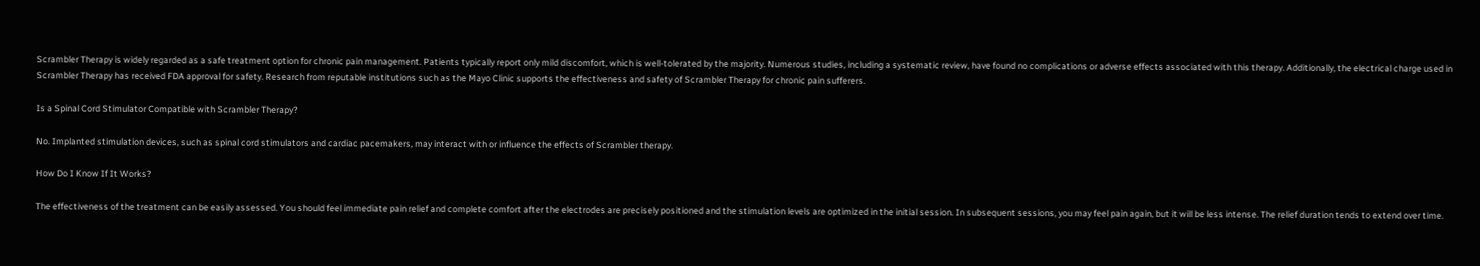Scrambler Therapy is widely regarded as a safe treatment option for chronic pain management. Patients typically report only mild discomfort, which is well-tolerated by the majority. Numerous studies, including a systematic review, have found no complications or adverse effects associated with this therapy. Additionally, the electrical charge used in Scrambler Therapy has received FDA approval for safety. Research from reputable institutions such as the Mayo Clinic supports the effectiveness and safety of Scrambler Therapy for chronic pain sufferers.

Is a Spinal Cord Stimulator Compatible with Scrambler Therapy?

No. Implanted stimulation devices, such as spinal cord stimulators and cardiac pacemakers, may interact with or influence the effects of Scrambler therapy.

How Do I Know If It Works?

The effectiveness of the treatment can be easily assessed. You should feel immediate pain relief and complete comfort after the electrodes are precisely positioned and the stimulation levels are optimized in the initial session. In subsequent sessions, you may feel pain again, but it will be less intense. The relief duration tends to extend over time.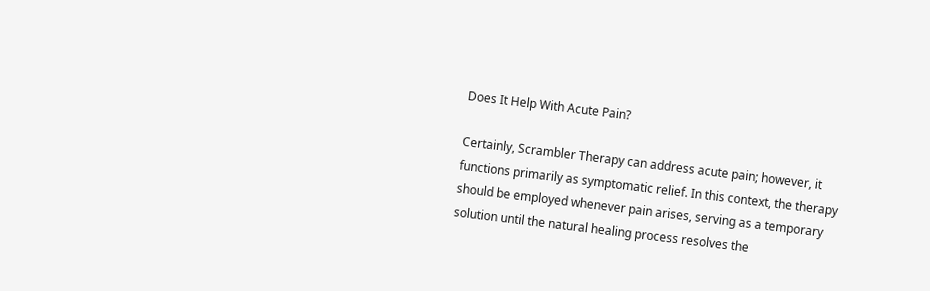Does It Help With Acute Pain?

Certainly, Scrambler Therapy can address acute pain; however, it functions primarily as symptomatic relief. In this context, the therapy should be employed whenever pain arises, serving as a temporary solution until the natural healing process resolves the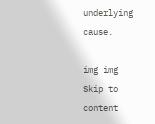underlying cause.

img img
Skip to content